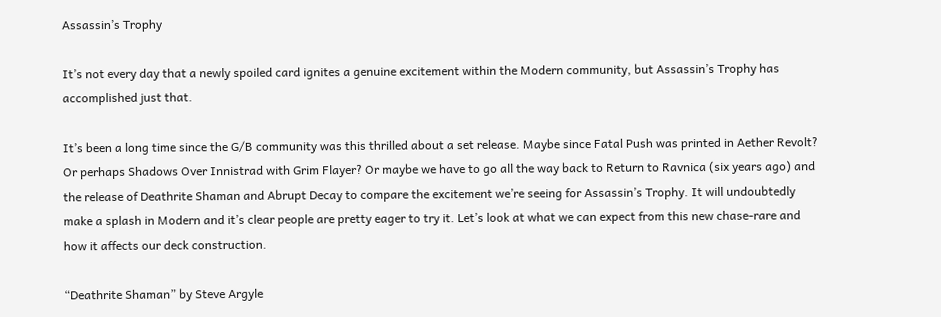Assassin’s Trophy

It’s not every day that a newly spoiled card ignites a genuine excitement within the Modern community, but Assassin’s Trophy has accomplished just that.

It’s been a long time since the G/B community was this thrilled about a set release. Maybe since Fatal Push was printed in Aether Revolt? Or perhaps Shadows Over Innistrad with Grim Flayer? Or maybe we have to go all the way back to Return to Ravnica (six years ago) and the release of Deathrite Shaman and Abrupt Decay to compare the excitement we’re seeing for Assassin’s Trophy. It will undoubtedly make a splash in Modern and it’s clear people are pretty eager to try it. Let’s look at what we can expect from this new chase-rare and how it affects our deck construction.

“Deathrite Shaman” by Steve Argyle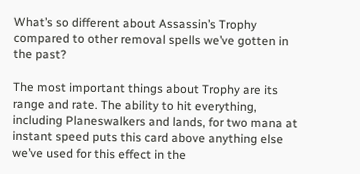What’s so different about Assassin’s Trophy compared to other removal spells we’ve gotten in the past?

The most important things about Trophy are its range and rate. The ability to hit everything, including Planeswalkers and lands, for two mana at instant speed puts this card above anything else we’ve used for this effect in the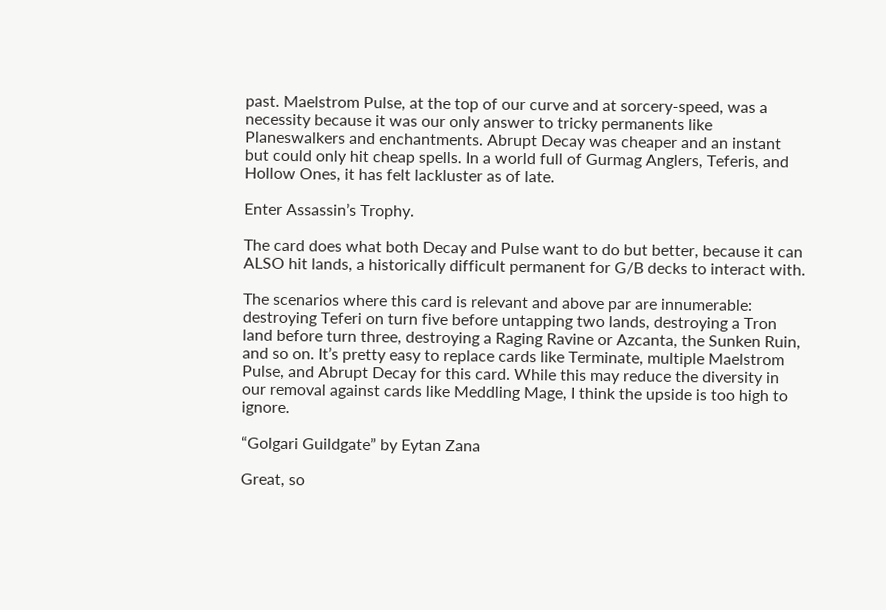past. Maelstrom Pulse, at the top of our curve and at sorcery-speed, was a necessity because it was our only answer to tricky permanents like Planeswalkers and enchantments. Abrupt Decay was cheaper and an instant but could only hit cheap spells. In a world full of Gurmag Anglers, Teferis, and Hollow Ones, it has felt lackluster as of late.

Enter Assassin’s Trophy.

The card does what both Decay and Pulse want to do but better, because it can ALSO hit lands, a historically difficult permanent for G/B decks to interact with.

The scenarios where this card is relevant and above par are innumerable: destroying Teferi on turn five before untapping two lands, destroying a Tron land before turn three, destroying a Raging Ravine or Azcanta, the Sunken Ruin, and so on. It’s pretty easy to replace cards like Terminate, multiple Maelstrom Pulse, and Abrupt Decay for this card. While this may reduce the diversity in our removal against cards like Meddling Mage, I think the upside is too high to ignore.

“Golgari Guildgate” by Eytan Zana

Great, so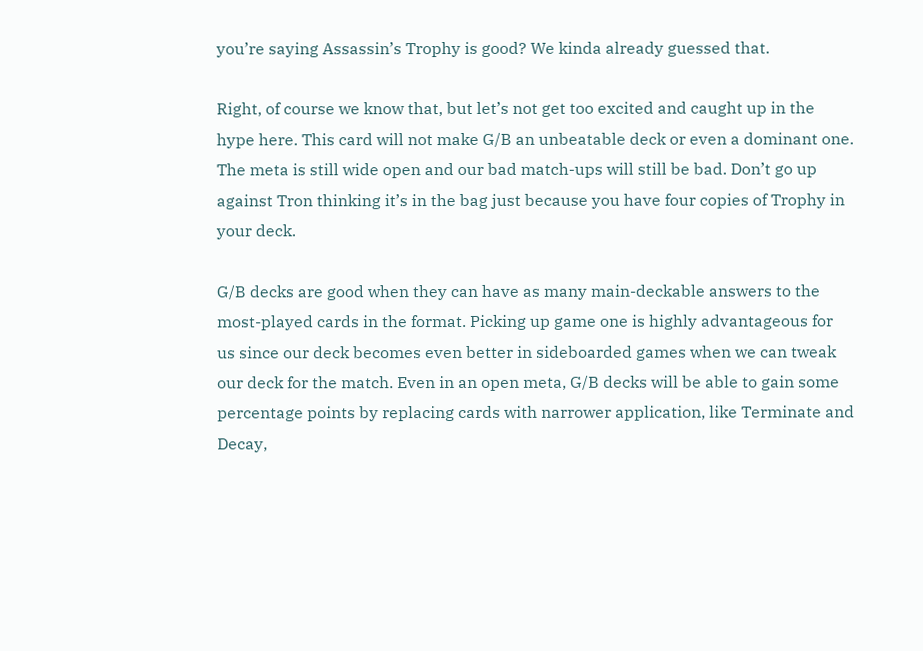you’re saying Assassin’s Trophy is good? We kinda already guessed that.

Right, of course we know that, but let’s not get too excited and caught up in the hype here. This card will not make G/B an unbeatable deck or even a dominant one. The meta is still wide open and our bad match-ups will still be bad. Don’t go up against Tron thinking it’s in the bag just because you have four copies of Trophy in your deck.

G/B decks are good when they can have as many main-deckable answers to the most-played cards in the format. Picking up game one is highly advantageous for us since our deck becomes even better in sideboarded games when we can tweak our deck for the match. Even in an open meta, G/B decks will be able to gain some percentage points by replacing cards with narrower application, like Terminate and Decay,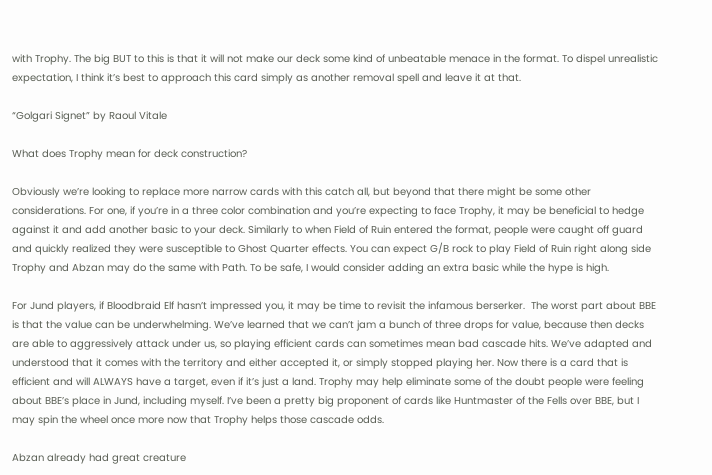with Trophy. The big BUT to this is that it will not make our deck some kind of unbeatable menace in the format. To dispel unrealistic expectation, I think it’s best to approach this card simply as another removal spell and leave it at that.

“Golgari Signet” by Raoul Vitale

What does Trophy mean for deck construction?

Obviously we’re looking to replace more narrow cards with this catch all, but beyond that there might be some other considerations. For one, if you’re in a three color combination and you’re expecting to face Trophy, it may be beneficial to hedge against it and add another basic to your deck. Similarly to when Field of Ruin entered the format, people were caught off guard and quickly realized they were susceptible to Ghost Quarter effects. You can expect G/B rock to play Field of Ruin right along side Trophy and Abzan may do the same with Path. To be safe, I would consider adding an extra basic while the hype is high.

For Jund players, if Bloodbraid Elf hasn’t impressed you, it may be time to revisit the infamous berserker.  The worst part about BBE is that the value can be underwhelming. We’ve learned that we can’t jam a bunch of three drops for value, because then decks are able to aggressively attack under us, so playing efficient cards can sometimes mean bad cascade hits. We’ve adapted and understood that it comes with the territory and either accepted it, or simply stopped playing her. Now there is a card that is efficient and will ALWAYS have a target, even if it’s just a land. Trophy may help eliminate some of the doubt people were feeling about BBE’s place in Jund, including myself. I’ve been a pretty big proponent of cards like Huntmaster of the Fells over BBE, but I may spin the wheel once more now that Trophy helps those cascade odds.

Abzan already had great creature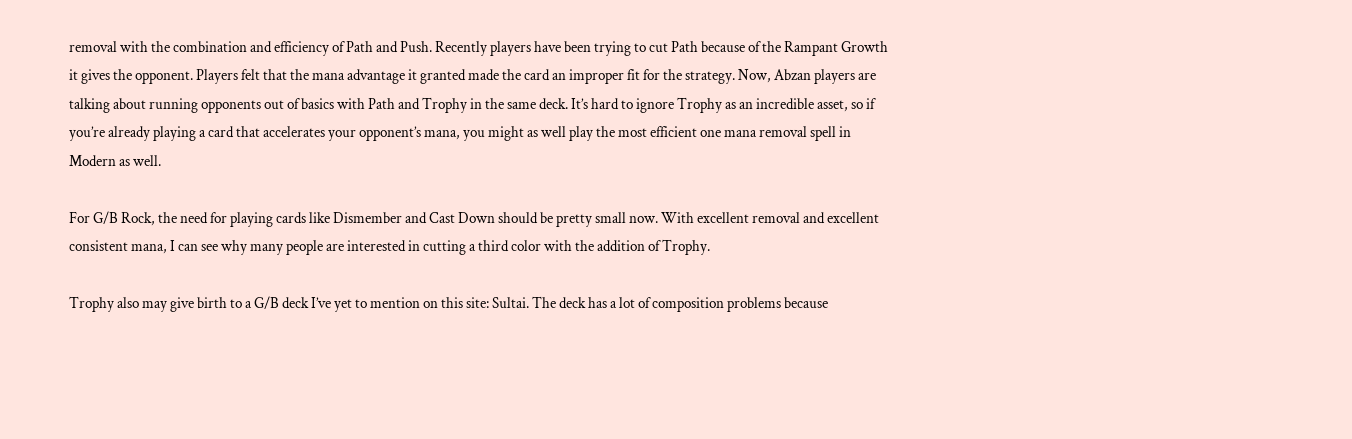removal with the combination and efficiency of Path and Push. Recently players have been trying to cut Path because of the Rampant Growth it gives the opponent. Players felt that the mana advantage it granted made the card an improper fit for the strategy. Now, Abzan players are talking about running opponents out of basics with Path and Trophy in the same deck. It’s hard to ignore Trophy as an incredible asset, so if you’re already playing a card that accelerates your opponent’s mana, you might as well play the most efficient one mana removal spell in Modern as well.

For G/B Rock, the need for playing cards like Dismember and Cast Down should be pretty small now. With excellent removal and excellent consistent mana, I can see why many people are interested in cutting a third color with the addition of Trophy.

Trophy also may give birth to a G/B deck I’ve yet to mention on this site: Sultai. The deck has a lot of composition problems because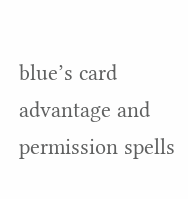blue’s card advantage and permission spells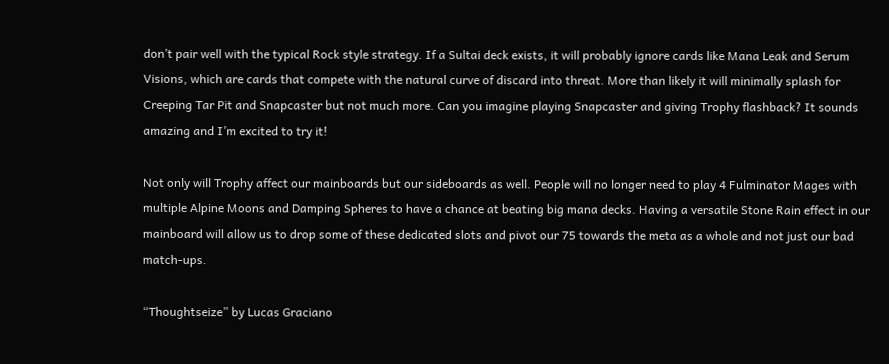don’t pair well with the typical Rock style strategy. If a Sultai deck exists, it will probably ignore cards like Mana Leak and Serum Visions, which are cards that compete with the natural curve of discard into threat. More than likely it will minimally splash for Creeping Tar Pit and Snapcaster but not much more. Can you imagine playing Snapcaster and giving Trophy flashback? It sounds amazing and I’m excited to try it!

Not only will Trophy affect our mainboards but our sideboards as well. People will no longer need to play 4 Fulminator Mages with multiple Alpine Moons and Damping Spheres to have a chance at beating big mana decks. Having a versatile Stone Rain effect in our mainboard will allow us to drop some of these dedicated slots and pivot our 75 towards the meta as a whole and not just our bad match-ups.

“Thoughtseize” by Lucas Graciano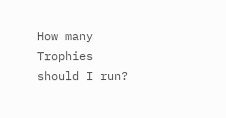How many Trophies should I run?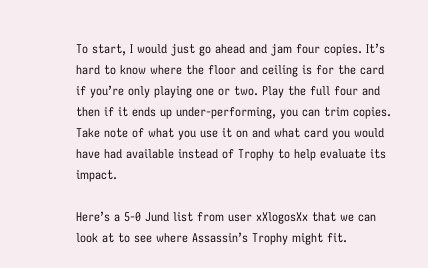To start, I would just go ahead and jam four copies. It’s hard to know where the floor and ceiling is for the card if you’re only playing one or two. Play the full four and then if it ends up under-performing, you can trim copies. Take note of what you use it on and what card you would have had available instead of Trophy to help evaluate its impact.

Here’s a 5-0 Jund list from user xXlogosXx that we can look at to see where Assassin’s Trophy might fit.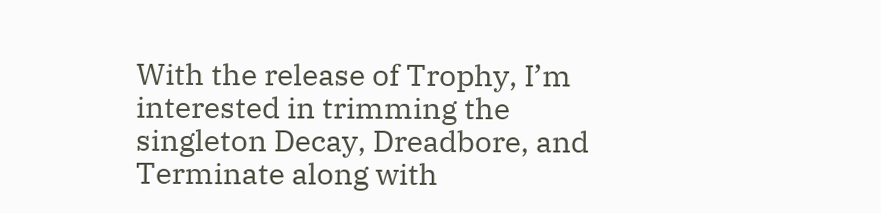With the release of Trophy, I’m interested in trimming the singleton Decay, Dreadbore, and Terminate along with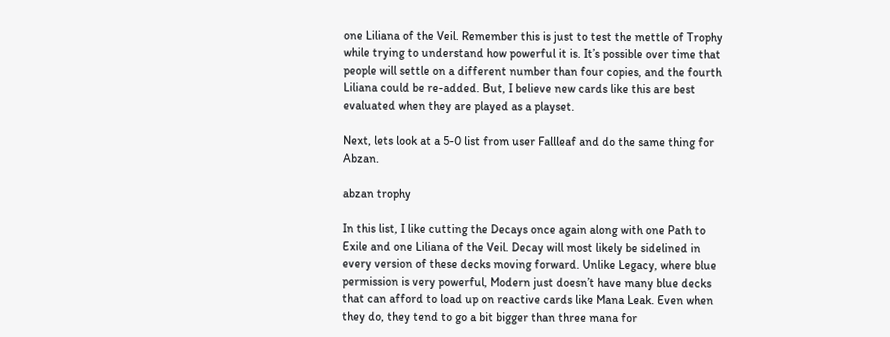one Liliana of the Veil. Remember this is just to test the mettle of Trophy while trying to understand how powerful it is. It’s possible over time that people will settle on a different number than four copies, and the fourth Liliana could be re-added. But, I believe new cards like this are best evaluated when they are played as a playset.

Next, lets look at a 5-0 list from user Fallleaf and do the same thing for Abzan.

abzan trophy

In this list, I like cutting the Decays once again along with one Path to Exile and one Liliana of the Veil. Decay will most likely be sidelined in every version of these decks moving forward. Unlike Legacy, where blue permission is very powerful, Modern just doesn’t have many blue decks that can afford to load up on reactive cards like Mana Leak. Even when they do, they tend to go a bit bigger than three mana for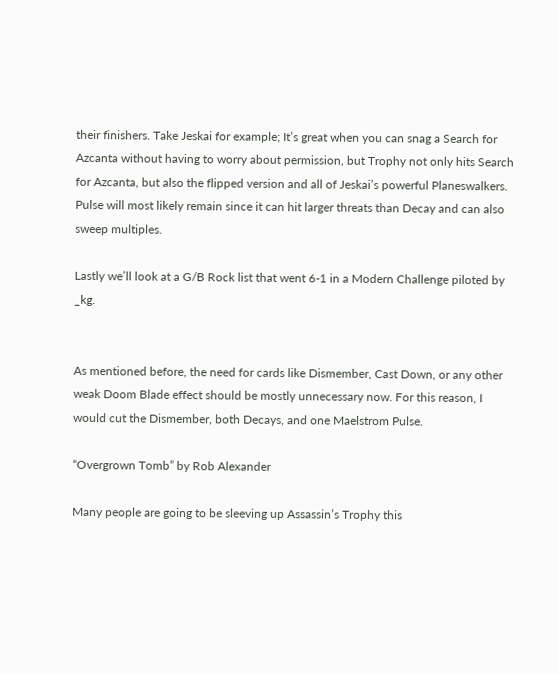their finishers. Take Jeskai for example; It’s great when you can snag a Search for Azcanta without having to worry about permission, but Trophy not only hits Search for Azcanta, but also the flipped version and all of Jeskai’s powerful Planeswalkers. Pulse will most likely remain since it can hit larger threats than Decay and can also sweep multiples.

Lastly we’ll look at a G/B Rock list that went 6-1 in a Modern Challenge piloted by _kg.


As mentioned before, the need for cards like Dismember, Cast Down, or any other weak Doom Blade effect should be mostly unnecessary now. For this reason, I would cut the Dismember, both Decays, and one Maelstrom Pulse.

“Overgrown Tomb” by Rob Alexander

Many people are going to be sleeving up Assassin’s Trophy this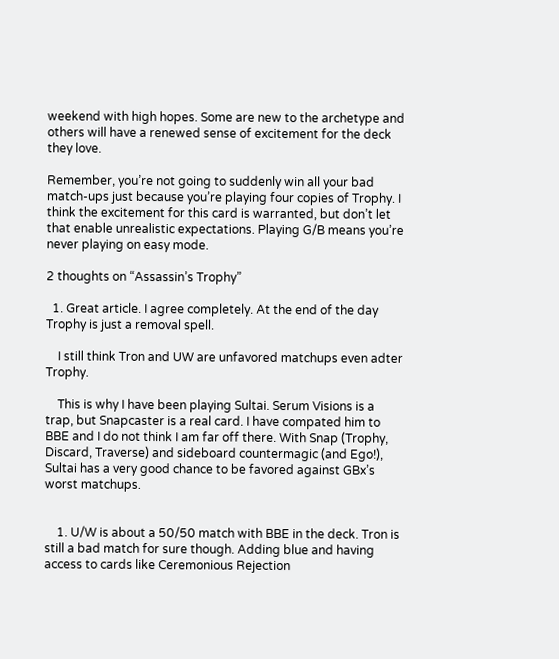weekend with high hopes. Some are new to the archetype and others will have a renewed sense of excitement for the deck they love.

Remember, you’re not going to suddenly win all your bad match-ups just because you’re playing four copies of Trophy. I think the excitement for this card is warranted, but don’t let that enable unrealistic expectations. Playing G/B means you’re never playing on easy mode.

2 thoughts on “Assassin’s Trophy”

  1. Great article. I agree completely. At the end of the day Trophy is just a removal spell.

    I still think Tron and UW are unfavored matchups even adter Trophy.

    This is why I have been playing Sultai. Serum Visions is a trap, but Snapcaster is a real card. I have compated him to BBE and I do not think I am far off there. With Snap (Trophy, Discard, Traverse) and sideboard countermagic (and Ego!), Sultai has a very good chance to be favored against GBx’s worst matchups.


    1. U/W is about a 50/50 match with BBE in the deck. Tron is still a bad match for sure though. Adding blue and having access to cards like Ceremonious Rejection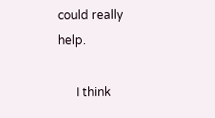could really help.

      I think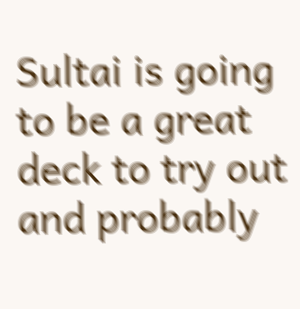Sultai is going to be a great deck to try out and probably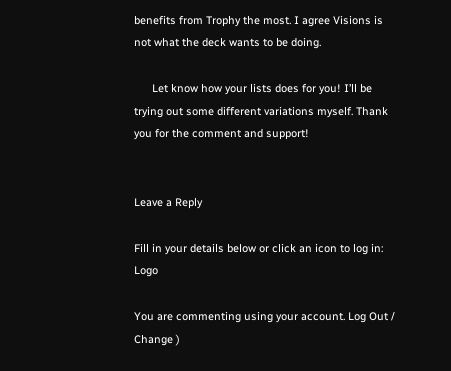benefits from Trophy the most. I agree Visions is not what the deck wants to be doing.

      Let know how your lists does for you! I’ll be trying out some different variations myself. Thank you for the comment and support!


Leave a Reply

Fill in your details below or click an icon to log in: Logo

You are commenting using your account. Log Out /  Change )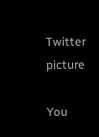Twitter picture

You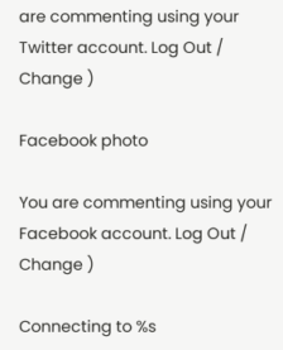are commenting using your Twitter account. Log Out /  Change )

Facebook photo

You are commenting using your Facebook account. Log Out /  Change )

Connecting to %s